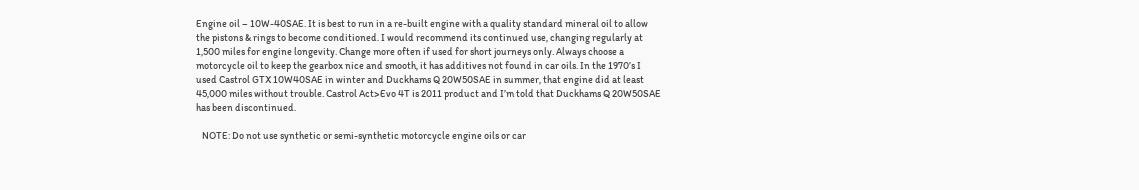Engine oil – 10W-40SAE. It is best to run in a re-built engine with a quality standard mineral oil to allow the pistons & rings to become conditioned. I would recommend its continued use, changing regularly at 1,500 miles for engine longevity. Change more often if used for short journeys only. Always choose a motorcycle oil to keep the gearbox nice and smooth, it has additives not found in car oils. In the 1970’s I used Castrol GTX 10W40SAE in winter and Duckhams Q 20W50SAE in summer, that engine did at least 45,000 miles without trouble. Castrol Act>Evo 4T is 2011 product and I’m told that Duckhams Q 20W50SAE has been discontinued.

   NOTE: Do not use synthetic or semi-synthetic motorcycle engine oils or car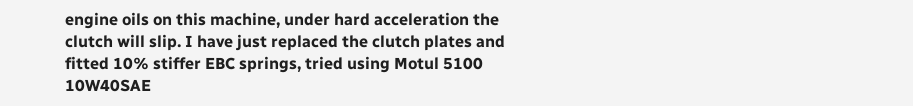engine oils on this machine, under hard acceleration the clutch will slip. I have just replaced the clutch plates and fitted 10% stiffer EBC springs, tried using Motul 5100 10W40SAE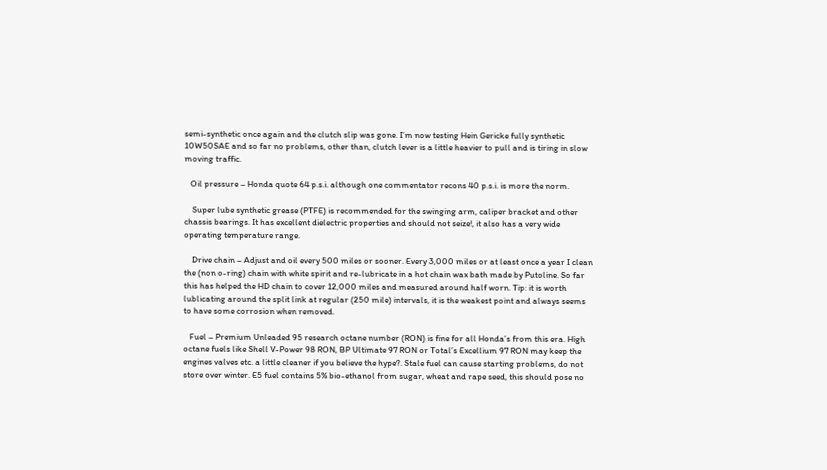semi-synthetic once again and the clutch slip was gone. I’m now testing Hein Gericke fully synthetic 10W50SAE and so far no problems, other than, clutch lever is a little heavier to pull and is tiring in slow moving traffic.

   Oil pressure – Honda quote 64 p.s.i. although one commentator recons 40 p.s.i. is more the norm.

    Super lube synthetic grease (PTFE) is recommended for the swinging arm, caliper bracket and other chassis bearings. It has excellent dielectric properties and should not seize!, it also has a very wide operating temperature range.

    Drive chain – Adjust and oil every 500 miles or sooner. Every 3,000 miles or at least once a year I clean the (non o-ring) chain with white spirit and re-lubricate in a hot chain wax bath made by Putoline. So far this has helped the HD chain to cover 12,000 miles and measured around half worn. Tip: it is worth lublicating around the split link at regular (250 mile) intervals, it is the weakest point and always seems to have some corrosion when removed.

   Fuel – Premium Unleaded 95 research octane number (RON) is fine for all Honda’s from this era. High octane fuels like Shell V-Power 98 RON, BP Ultimate 97 RON or Total’s Excellium 97 RON may keep the engines valves etc. a little cleaner if you believe the hype?. Stale fuel can cause starting problems, do not store over winter. E5 fuel contains 5% bio-ethanol from sugar, wheat and rape seed, this should pose no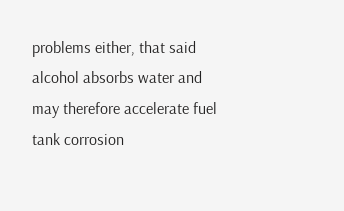problems either, that said alcohol absorbs water and may therefore accelerate fuel tank corrosion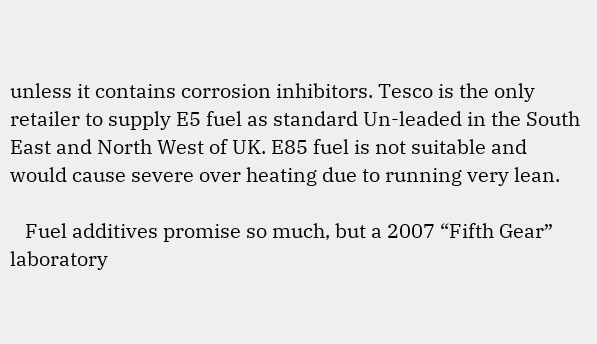unless it contains corrosion inhibitors. Tesco is the only retailer to supply E5 fuel as standard Un-leaded in the South East and North West of UK. E85 fuel is not suitable and would cause severe over heating due to running very lean.

   Fuel additives promise so much, but a 2007 “Fifth Gear” laboratory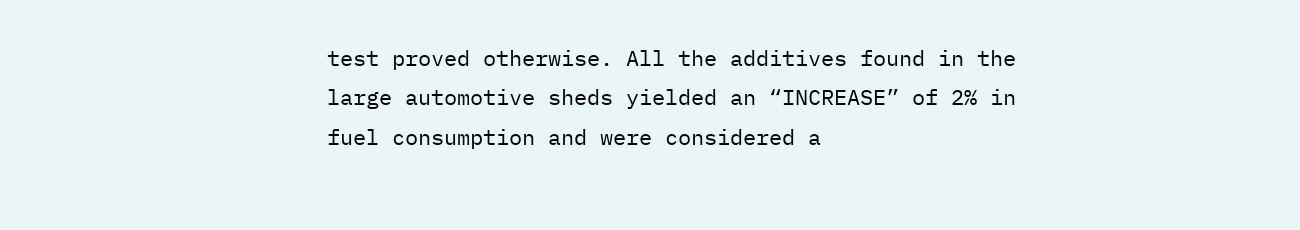test proved otherwise. All the additives found in the large automotive sheds yielded an “INCREASE” of 2% in fuel consumption and were considered a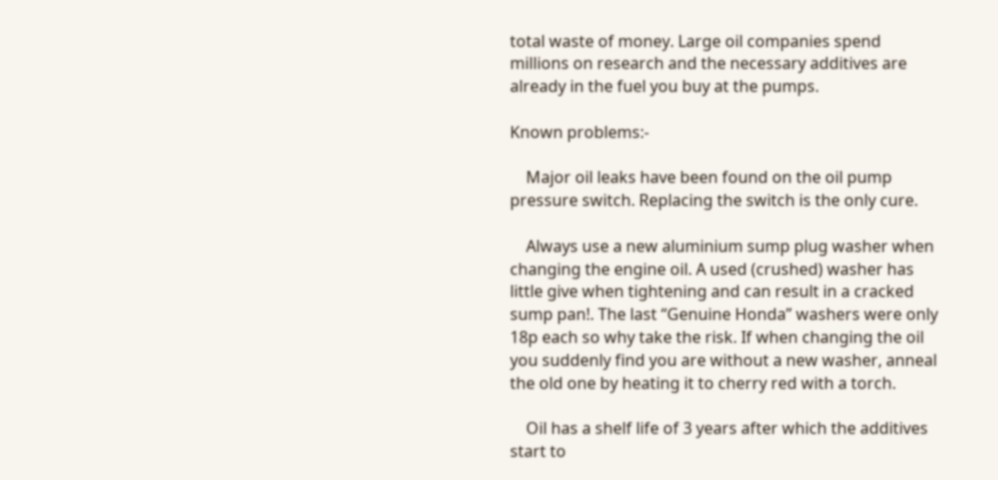total waste of money. Large oil companies spend millions on research and the necessary additives are already in the fuel you buy at the pumps.

Known problems:-

    Major oil leaks have been found on the oil pump pressure switch. Replacing the switch is the only cure.

    Always use a new aluminium sump plug washer when changing the engine oil. A used (crushed) washer has little give when tightening and can result in a cracked sump pan!. The last “Genuine Honda” washers were only 18p each so why take the risk. If when changing the oil you suddenly find you are without a new washer, anneal the old one by heating it to cherry red with a torch.

    Oil has a shelf life of 3 years after which the additives start to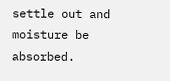settle out and moisture be absorbed.